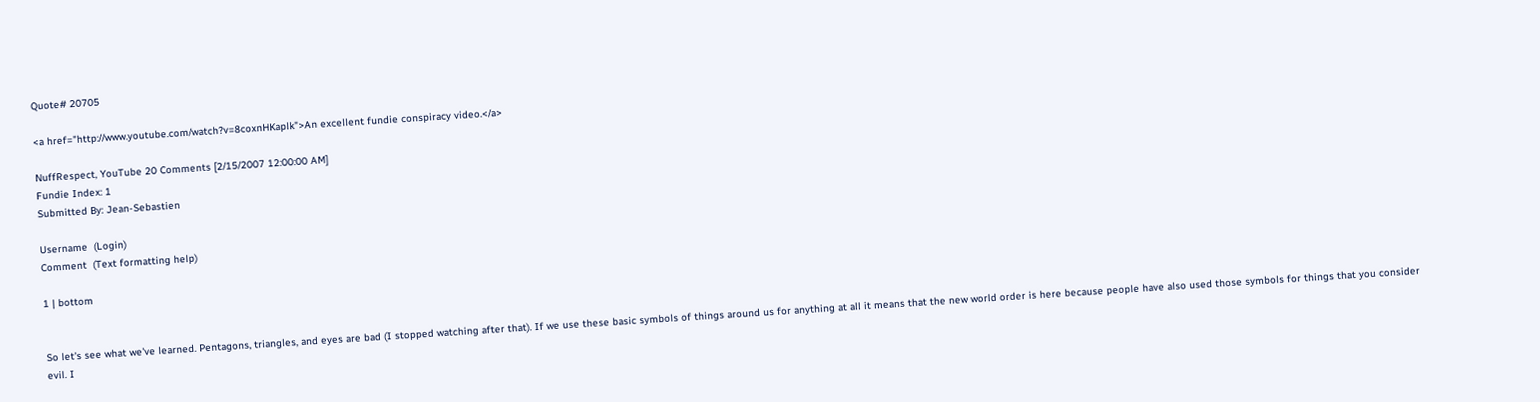Quote# 20705

<a href="http://www.youtube.com/watch?v=8coxnHKaplk">An excellent fundie conspiracy video.</a>

NuffRespect, YouTube 20 Comments [2/15/2007 12:00:00 AM]
Fundie Index: 1
Submitted By: Jean-Sebastien

Username  (Login)
Comment  (Text formatting help)

1 | bottom


So let's see what we've learned. Pentagons, triangles, and eyes are bad (I stopped watching after that). If we use these basic symbols of things around us for anything at all it means that the new world order is here because people have also used those symbols for things that you consider evil. I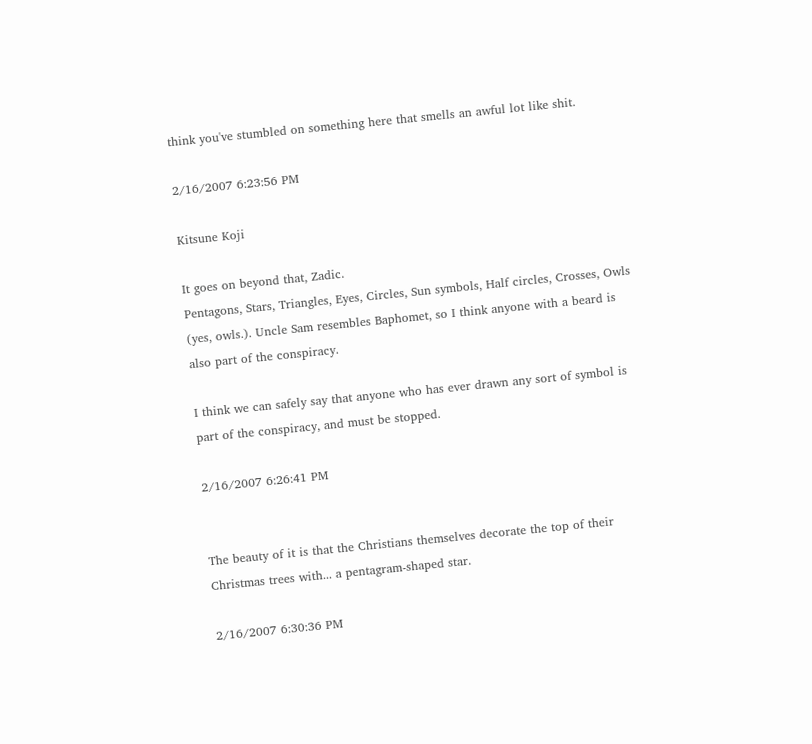think you've stumbled on something here that smells an awful lot like shit.

2/16/2007 6:23:56 PM

Kitsune Koji

It goes on beyond that, Zadic.
Pentagons, Stars, Triangles, Eyes, Circles, Sun symbols, Half circles, Crosses, Owls (yes, owls.). Uncle Sam resembles Baphomet, so I think anyone with a beard is also part of the conspiracy.

I think we can safely say that anyone who has ever drawn any sort of symbol is part of the conspiracy, and must be stopped.

2/16/2007 6:26:41 PM


The beauty of it is that the Christians themselves decorate the top of their Christmas trees with... a pentagram-shaped star.

2/16/2007 6:30:36 PM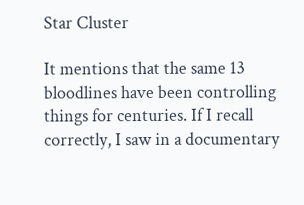Star Cluster

It mentions that the same 13 bloodlines have been controlling things for centuries. If I recall correctly, I saw in a documentary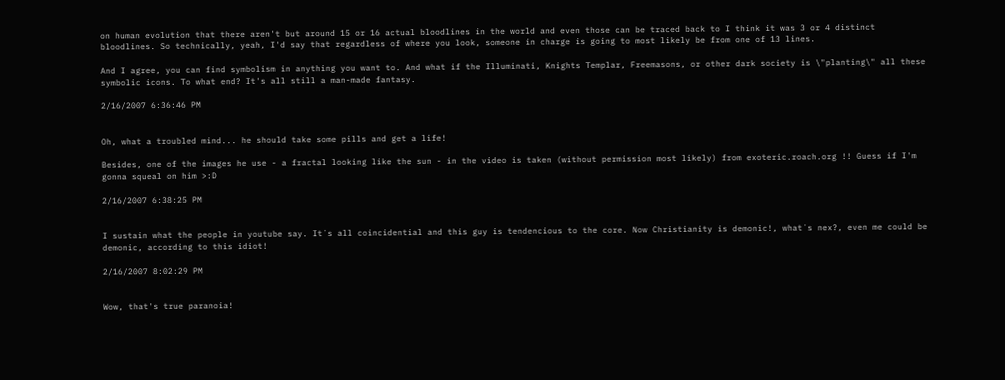on human evolution that there aren't but around 15 or 16 actual bloodlines in the world and even those can be traced back to I think it was 3 or 4 distinct bloodlines. So technically, yeah, I'd say that regardless of where you look, someone in charge is going to most likely be from one of 13 lines.

And I agree, you can find symbolism in anything you want to. And what if the Illuminati, Knights Templar, Freemasons, or other dark society is \"planting\" all these symbolic icons. To what end? It's all still a man-made fantasy.

2/16/2007 6:36:46 PM


Oh, what a troubled mind... he should take some pills and get a life!

Besides, one of the images he use - a fractal looking like the sun - in the video is taken (without permission most likely) from exoteric.roach.org !! Guess if I'm gonna squeal on him >:D

2/16/2007 6:38:25 PM


I sustain what the people in youtube say. It´s all coincidential and this guy is tendencious to the core. Now Christianity is demonic!, what´s nex?, even me could be demonic, according to this idiot!

2/16/2007 8:02:29 PM


Wow, that's true paranoia!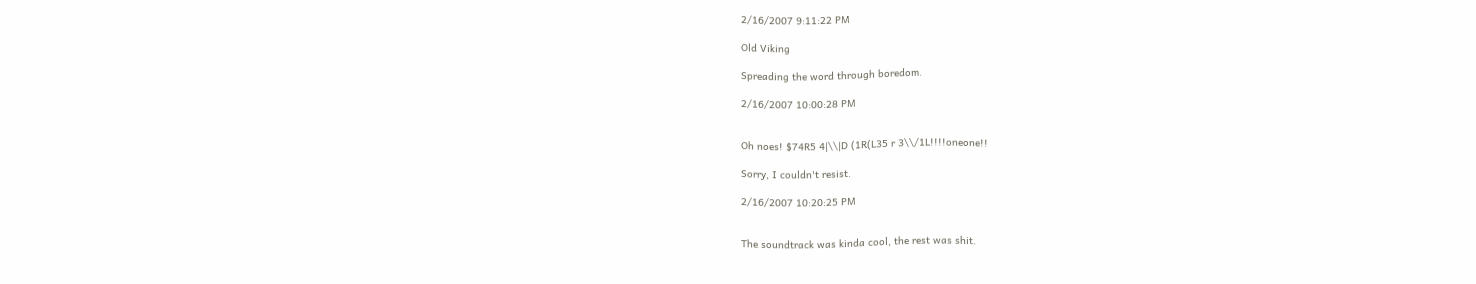2/16/2007 9:11:22 PM

Old Viking

Spreading the word through boredom.

2/16/2007 10:00:28 PM


Oh noes! $74R5 4|\\|D (1R(L35 r 3\\/1L!!!!oneone!!

Sorry, I couldn't resist.

2/16/2007 10:20:25 PM


The soundtrack was kinda cool, the rest was shit.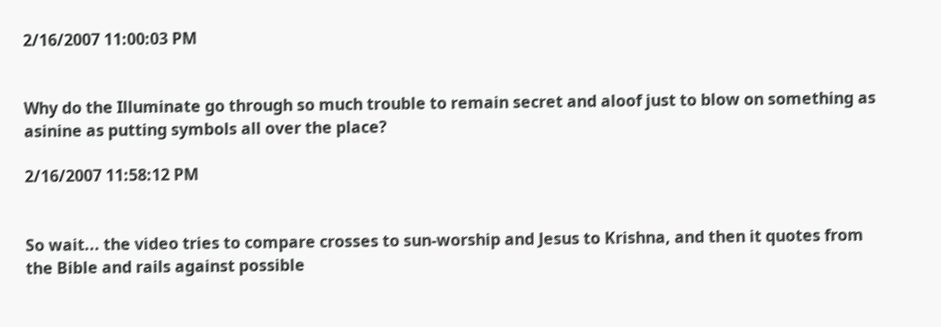2/16/2007 11:00:03 PM


Why do the Illuminate go through so much trouble to remain secret and aloof just to blow on something as asinine as putting symbols all over the place?

2/16/2007 11:58:12 PM


So wait... the video tries to compare crosses to sun-worship and Jesus to Krishna, and then it quotes from the Bible and rails against possible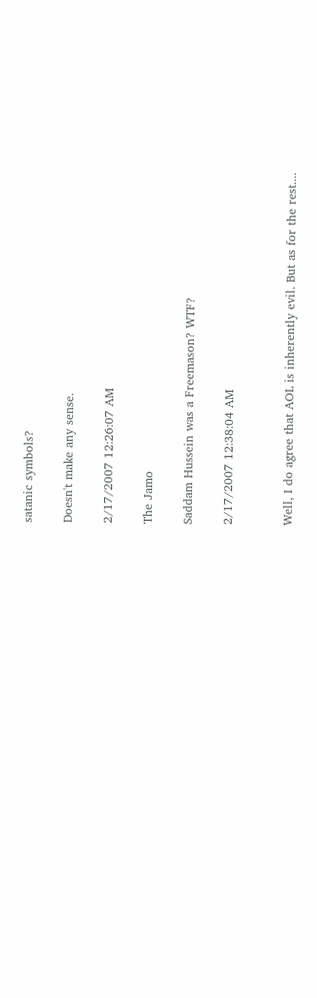satanic symbols?

Doesn't make any sense.

2/17/2007 12:26:07 AM

The Jamo

Saddam Hussein was a Freemason? WTF?

2/17/2007 12:38:04 AM


Well, I do agree that AOL is inherently evil. But as for the rest....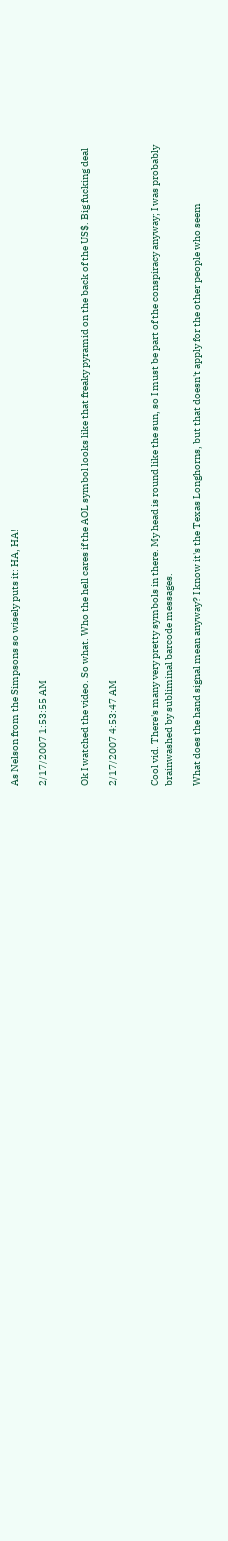As Nelson from the Simpsons so wisely puts it: HA, HA!

2/17/2007 1:53:55 AM


Ok I watched the video. So what. Who the hell cares if the AOL symbol looks like that freaky pyramid on the back of the US$. Big fucking deal

2/17/2007 4:53:47 AM


Cool vid. There's many very pretty symbols in there. My head is round like the sun, so I must be part of the conspiracy anyway; I was probably brainwashed by subliminal barcode messages.

What does the hand signal mean anyway? I know it's the Texas Longhorns, but that doesn't apply for the other people who seem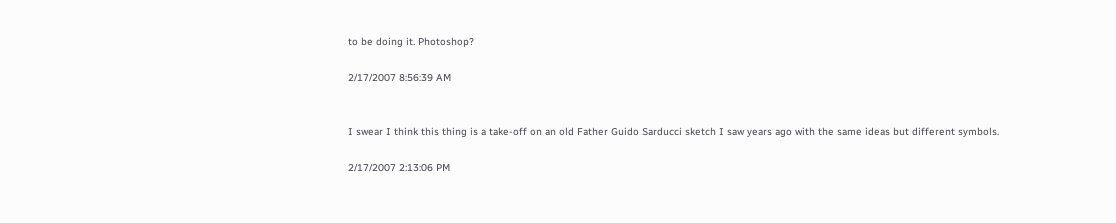to be doing it. Photoshop?

2/17/2007 8:56:39 AM


I swear I think this thing is a take-off on an old Father Guido Sarducci sketch I saw years ago with the same ideas but different symbols.

2/17/2007 2:13:06 PM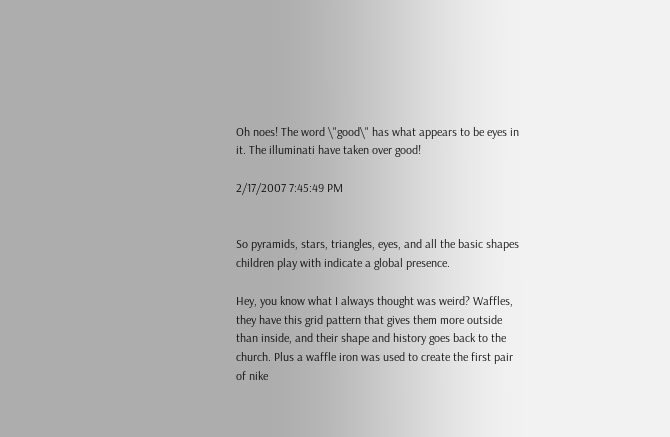Oh noes! The word \"good\" has what appears to be eyes in it. The illuminati have taken over good!

2/17/2007 7:45:49 PM


So pyramids, stars, triangles, eyes, and all the basic shapes children play with indicate a global presence.

Hey, you know what I always thought was weird? Waffles, they have this grid pattern that gives them more outside than inside, and their shape and history goes back to the church. Plus a waffle iron was used to create the first pair of nike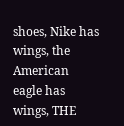shoes, Nike has wings, the American eagle has wings, THE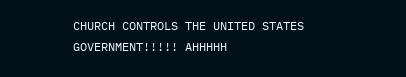CHURCH CONTROLS THE UNITED STATES GOVERNMENT!!!!! AHHHHH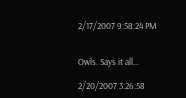2/17/2007 9:58:24 PM


Owls. Says it all...

2/20/2007 3:26:58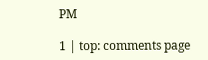PM

1 | top: comments page